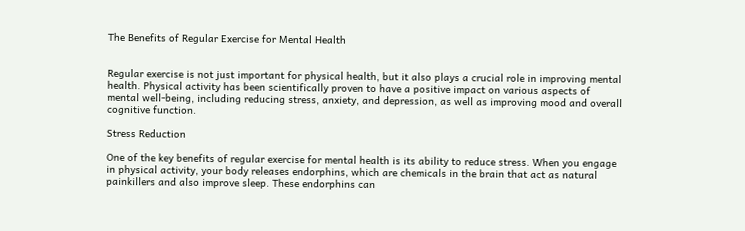The Benefits of Regular Exercise for Mental Health


Regular exercise is not just important for physical health, but it also plays a crucial role in improving mental health. Physical activity has been scientifically proven to have a positive impact on various aspects of mental well-being, including reducing stress, anxiety, and depression, as well as improving mood and overall cognitive function.

Stress Reduction

One of the key benefits of regular exercise for mental health is its ability to reduce stress. When you engage in physical activity, your body releases endorphins, which are chemicals in the brain that act as natural painkillers and also improve sleep. These endorphins can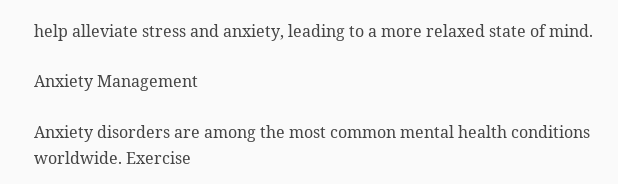help alleviate stress and anxiety, leading to a more relaxed state of mind.

Anxiety Management

Anxiety disorders are among the most common mental health conditions worldwide. Exercise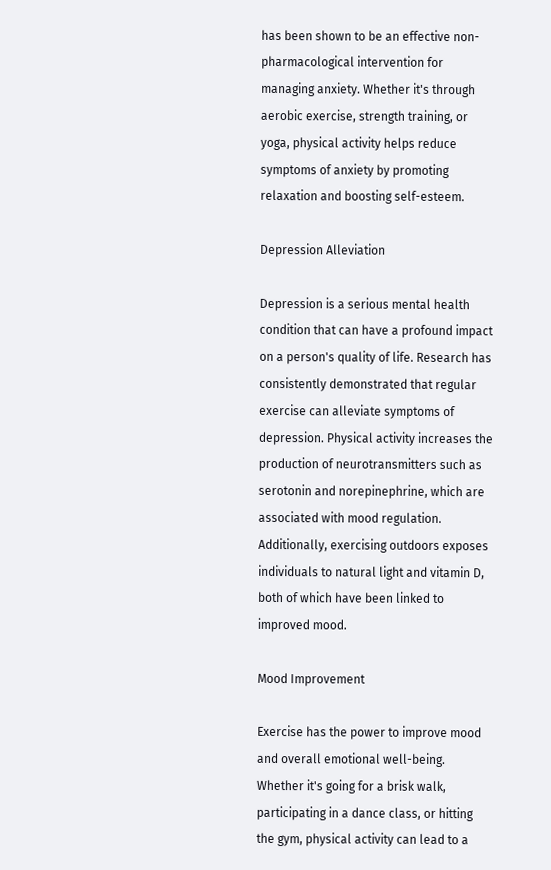has been shown to be an effective non-pharmacological intervention for managing anxiety. Whether it's through aerobic exercise, strength training, or yoga, physical activity helps reduce symptoms of anxiety by promoting relaxation and boosting self-esteem.

Depression Alleviation

Depression is a serious mental health condition that can have a profound impact on a person's quality of life. Research has consistently demonstrated that regular exercise can alleviate symptoms of depression. Physical activity increases the production of neurotransmitters such as serotonin and norepinephrine, which are associated with mood regulation. Additionally, exercising outdoors exposes individuals to natural light and vitamin D, both of which have been linked to improved mood.

Mood Improvement

Exercise has the power to improve mood and overall emotional well-being. Whether it's going for a brisk walk, participating in a dance class, or hitting the gym, physical activity can lead to a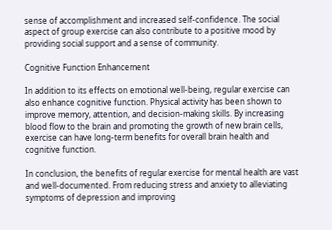sense of accomplishment and increased self-confidence. The social aspect of group exercise can also contribute to a positive mood by providing social support and a sense of community.

Cognitive Function Enhancement

In addition to its effects on emotional well-being, regular exercise can also enhance cognitive function. Physical activity has been shown to improve memory, attention, and decision-making skills. By increasing blood flow to the brain and promoting the growth of new brain cells, exercise can have long-term benefits for overall brain health and cognitive function.

In conclusion, the benefits of regular exercise for mental health are vast and well-documented. From reducing stress and anxiety to alleviating symptoms of depression and improving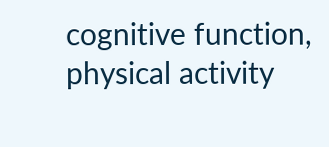cognitive function, physical activity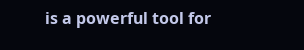is a powerful tool for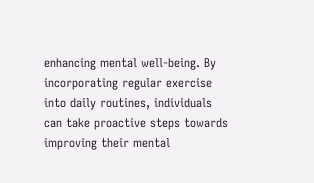enhancing mental well-being. By incorporating regular exercise into daily routines, individuals can take proactive steps towards improving their mental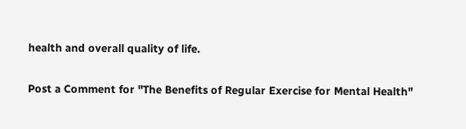health and overall quality of life.

Post a Comment for "The Benefits of Regular Exercise for Mental Health"